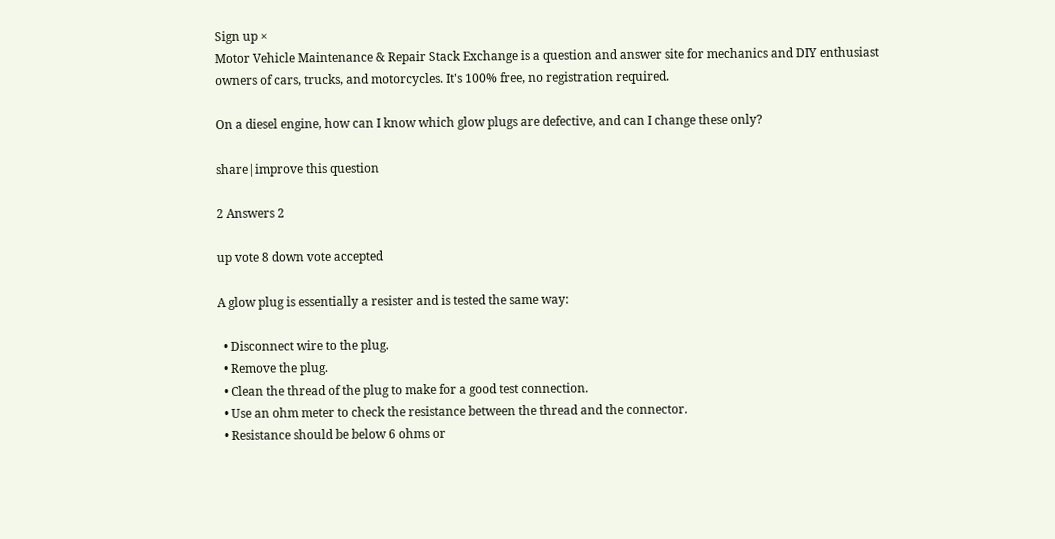Sign up ×
Motor Vehicle Maintenance & Repair Stack Exchange is a question and answer site for mechanics and DIY enthusiast owners of cars, trucks, and motorcycles. It's 100% free, no registration required.

On a diesel engine, how can I know which glow plugs are defective, and can I change these only?

share|improve this question

2 Answers 2

up vote 8 down vote accepted

A glow plug is essentially a resister and is tested the same way:

  • Disconnect wire to the plug.
  • Remove the plug.
  • Clean the thread of the plug to make for a good test connection.
  • Use an ohm meter to check the resistance between the thread and the connector.
  • Resistance should be below 6 ohms or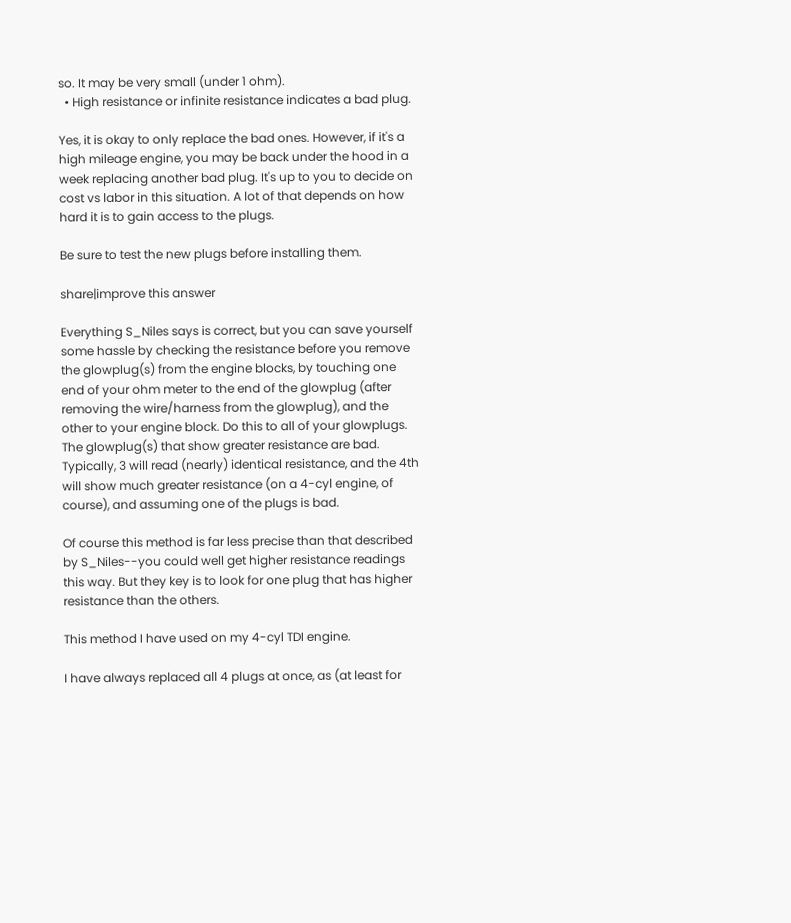so. It may be very small (under 1 ohm).
  • High resistance or infinite resistance indicates a bad plug.

Yes, it is okay to only replace the bad ones. However, if it's a high mileage engine, you may be back under the hood in a week replacing another bad plug. It's up to you to decide on cost vs labor in this situation. A lot of that depends on how hard it is to gain access to the plugs.

Be sure to test the new plugs before installing them.

share|improve this answer

Everything S_Niles says is correct, but you can save yourself some hassle by checking the resistance before you remove the glowplug(s) from the engine blocks, by touching one end of your ohm meter to the end of the glowplug (after removing the wire/harness from the glowplug), and the other to your engine block. Do this to all of your glowplugs. The glowplug(s) that show greater resistance are bad. Typically, 3 will read (nearly) identical resistance, and the 4th will show much greater resistance (on a 4-cyl engine, of course), and assuming one of the plugs is bad.

Of course this method is far less precise than that described by S_Niles--you could well get higher resistance readings this way. But they key is to look for one plug that has higher resistance than the others.

This method I have used on my 4-cyl TDI engine.

I have always replaced all 4 plugs at once, as (at least for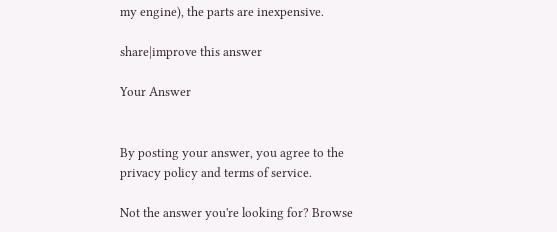my engine), the parts are inexpensive.

share|improve this answer

Your Answer


By posting your answer, you agree to the privacy policy and terms of service.

Not the answer you're looking for? Browse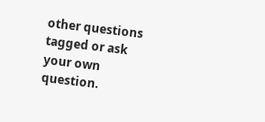other questions tagged or ask your own question.